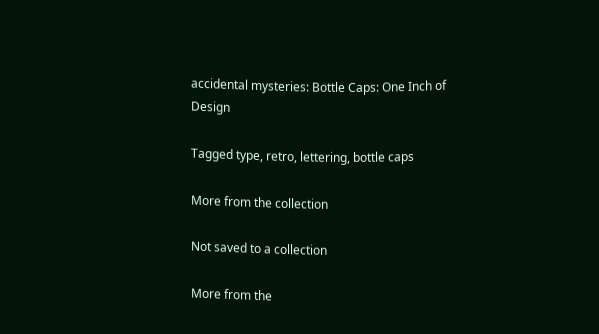accidental mysteries: Bottle Caps: One Inch of Design

Tagged type, retro, lettering, bottle caps

More from the collection

Not saved to a collection

More from the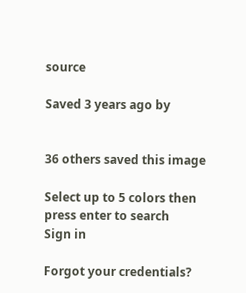source

Saved 3 years ago by


36 others saved this image

Select up to 5 colors then press enter to search
Sign in

Forgot your credentials?